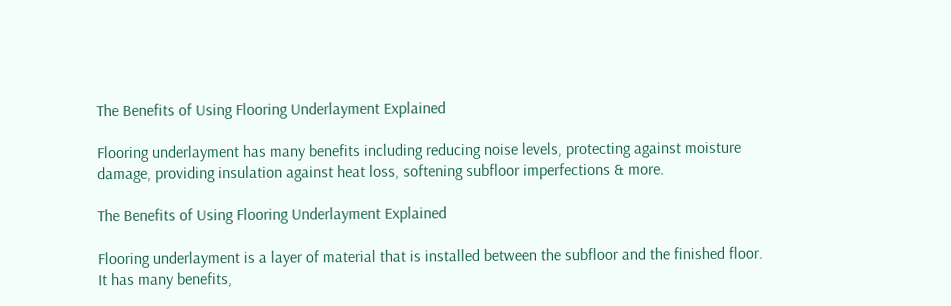The Benefits of Using Flooring Underlayment Explained

Flooring underlayment has many benefits including reducing noise levels, protecting against moisture damage, providing insulation against heat loss, softening subfloor imperfections & more.

The Benefits of Using Flooring Underlayment Explained

Flooring underlayment is a layer of material that is installed between the subfloor and the finished floor. It has many benefits,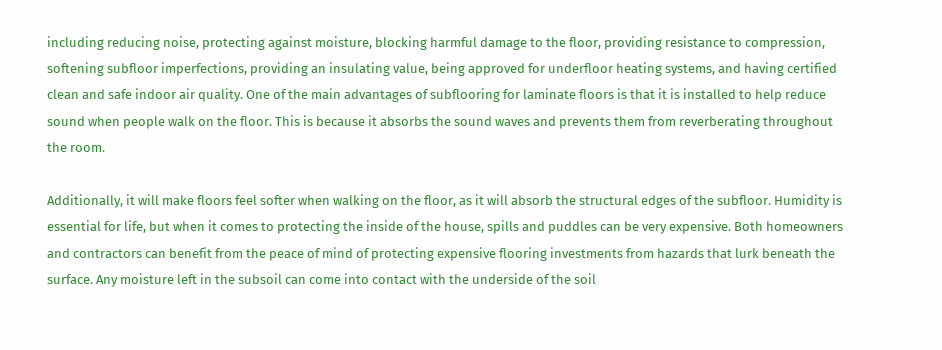including reducing noise, protecting against moisture, blocking harmful damage to the floor, providing resistance to compression, softening subfloor imperfections, providing an insulating value, being approved for underfloor heating systems, and having certified clean and safe indoor air quality. One of the main advantages of subflooring for laminate floors is that it is installed to help reduce sound when people walk on the floor. This is because it absorbs the sound waves and prevents them from reverberating throughout the room.

Additionally, it will make floors feel softer when walking on the floor, as it will absorb the structural edges of the subfloor. Humidity is essential for life, but when it comes to protecting the inside of the house, spills and puddles can be very expensive. Both homeowners and contractors can benefit from the peace of mind of protecting expensive flooring investments from hazards that lurk beneath the surface. Any moisture left in the subsoil can come into contact with the underside of the soil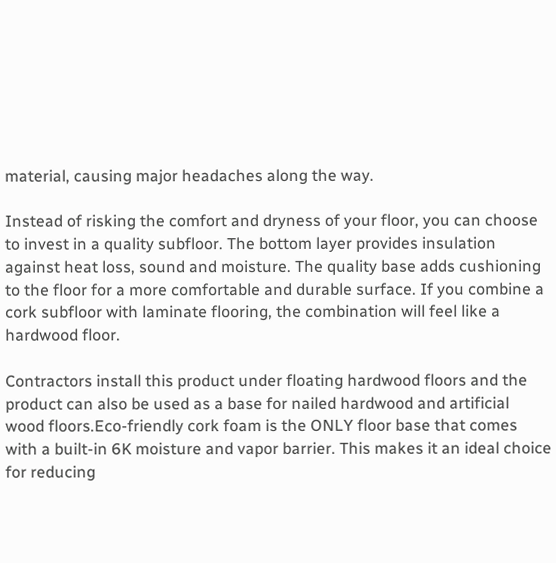material, causing major headaches along the way.

Instead of risking the comfort and dryness of your floor, you can choose to invest in a quality subfloor. The bottom layer provides insulation against heat loss, sound and moisture. The quality base adds cushioning to the floor for a more comfortable and durable surface. If you combine a cork subfloor with laminate flooring, the combination will feel like a hardwood floor.

Contractors install this product under floating hardwood floors and the product can also be used as a base for nailed hardwood and artificial wood floors.Eco-friendly cork foam is the ONLY floor base that comes with a built-in 6K moisture and vapor barrier. This makes it an ideal choice for reducing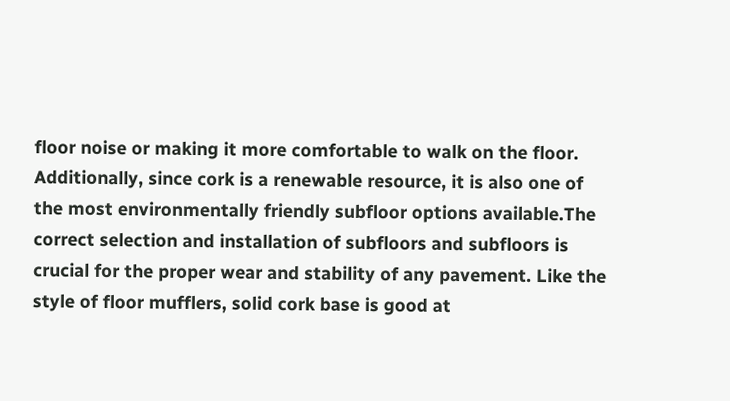floor noise or making it more comfortable to walk on the floor. Additionally, since cork is a renewable resource, it is also one of the most environmentally friendly subfloor options available.The correct selection and installation of subfloors and subfloors is crucial for the proper wear and stability of any pavement. Like the style of floor mufflers, solid cork base is good at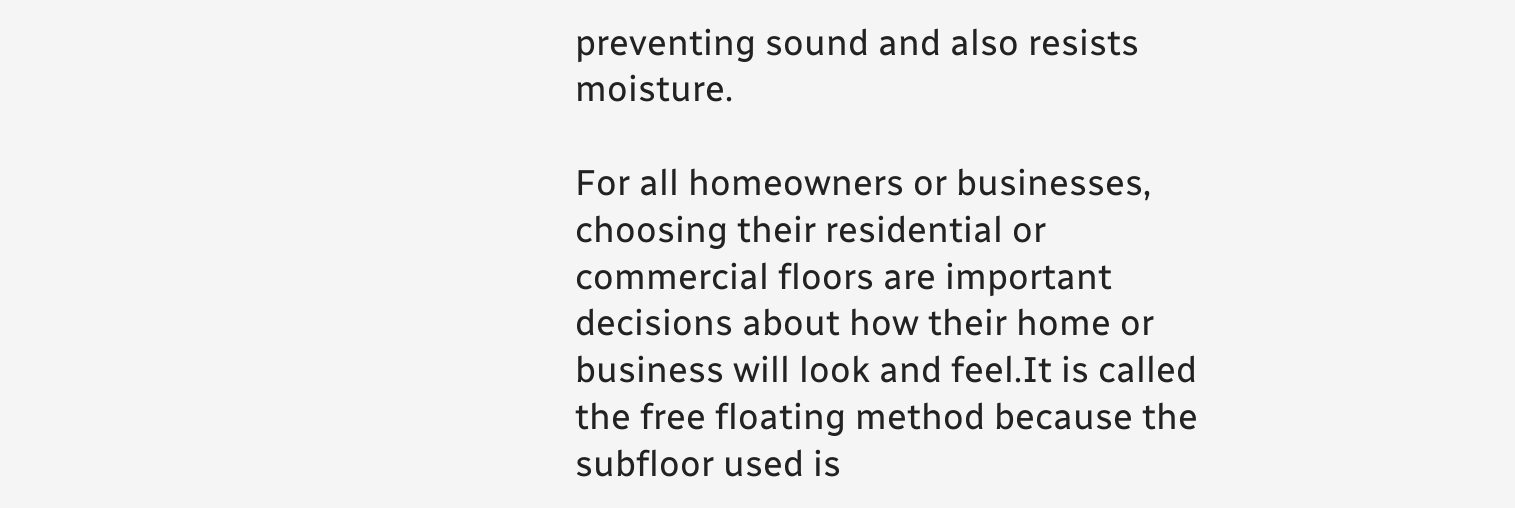preventing sound and also resists moisture.

For all homeowners or businesses, choosing their residential or commercial floors are important decisions about how their home or business will look and feel.It is called the free floating method because the subfloor used is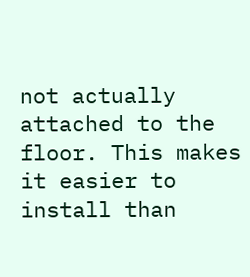not actually attached to the floor. This makes it easier to install than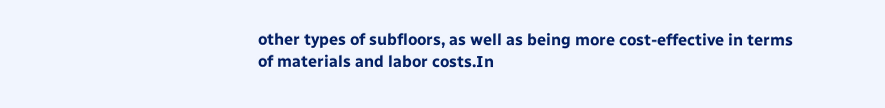other types of subfloors, as well as being more cost-effective in terms of materials and labor costs.In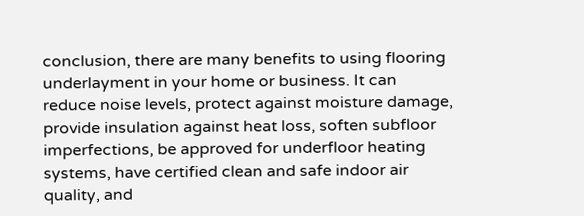conclusion, there are many benefits to using flooring underlayment in your home or business. It can reduce noise levels, protect against moisture damage, provide insulation against heat loss, soften subfloor imperfections, be approved for underfloor heating systems, have certified clean and safe indoor air quality, and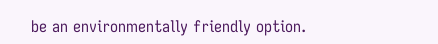be an environmentally friendly option.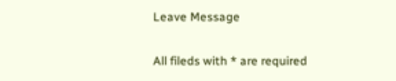Leave Message

All fileds with * are required